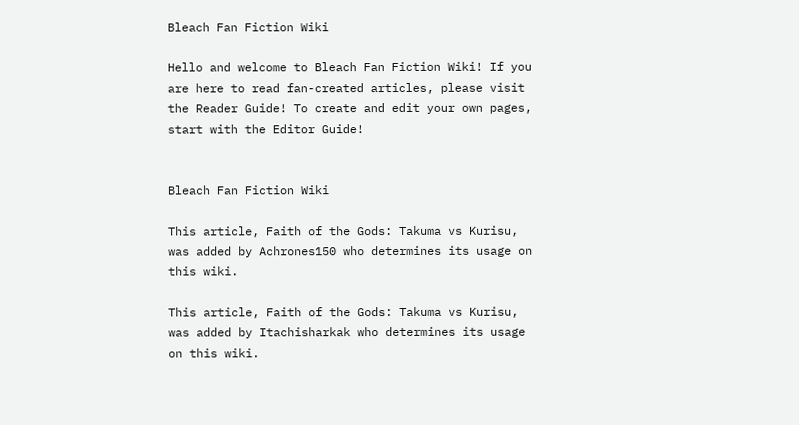Bleach Fan Fiction Wiki

Hello and welcome to Bleach Fan Fiction Wiki! If you are here to read fan-created articles, please visit the Reader Guide! To create and edit your own pages, start with the Editor Guide!


Bleach Fan Fiction Wiki

This article, Faith of the Gods: Takuma vs Kurisu, was added by Achrones150 who determines its usage on this wiki.

This article, Faith of the Gods: Takuma vs Kurisu, was added by Itachisharkak who determines its usage on this wiki.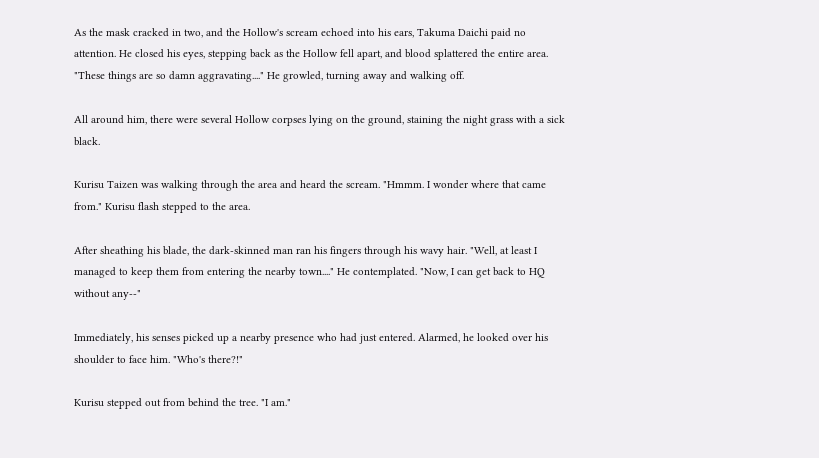As the mask cracked in two, and the Hollow's scream echoed into his ears, Takuma Daichi paid no attention. He closed his eyes, stepping back as the Hollow fell apart, and blood splattered the entire area. "These things are so damn aggravating...." He growled, turning away and walking off.

All around him, there were several Hollow corpses lying on the ground, staining the night grass with a sick black.

Kurisu Taizen was walking through the area and heard the scream. "Hmmm. I wonder where that came from." Kurisu flash stepped to the area.

After sheathing his blade, the dark-skinned man ran his fingers through his wavy hair. "Well, at least I managed to keep them from entering the nearby town...." He contemplated. "Now, I can get back to HQ without any--"

Immediately, his senses picked up a nearby presence who had just entered. Alarmed, he looked over his shoulder to face him. "Who's there?!"

Kurisu stepped out from behind the tree. "I am."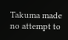Takuma made no attempt to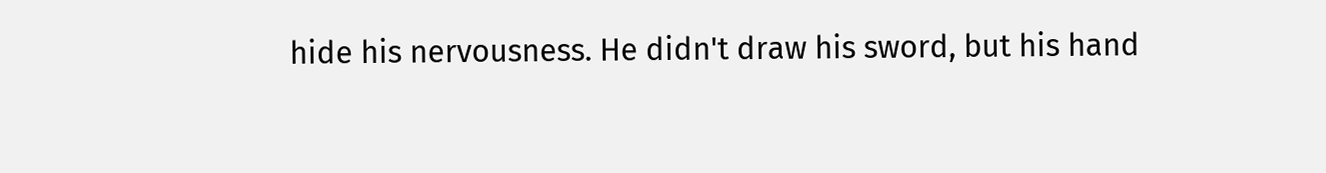hide his nervousness. He didn't draw his sword, but his hand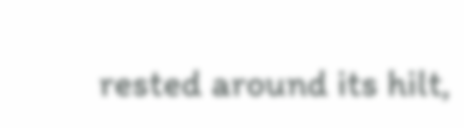rested around its hilt,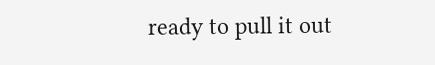ready to pull it out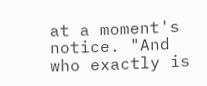at a moment's notice. "And who exactly is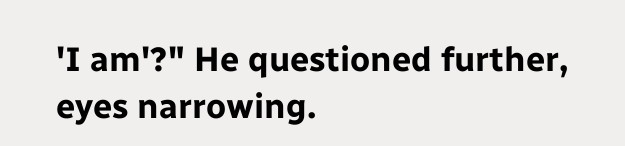'I am'?" He questioned further, eyes narrowing.